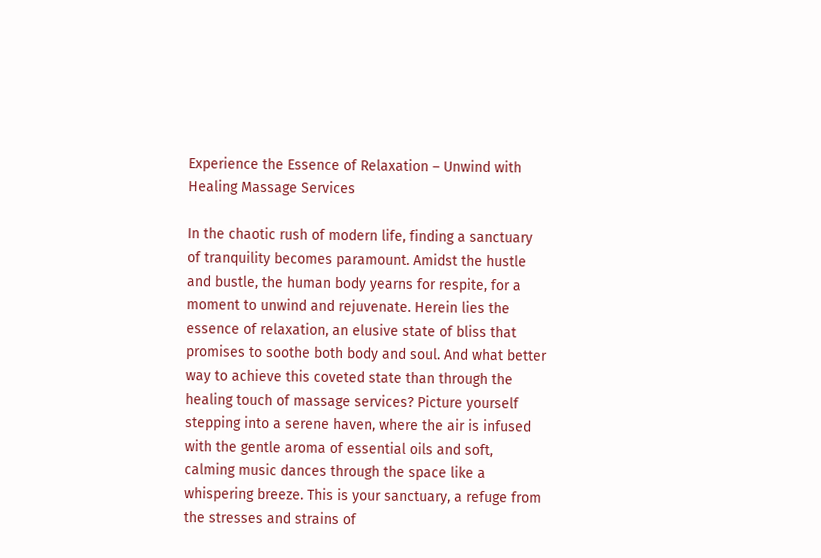Experience the Essence of Relaxation – Unwind with Healing Massage Services

In the chaotic rush of modern life, finding a sanctuary of tranquility becomes paramount. Amidst the hustle and bustle, the human body yearns for respite, for a moment to unwind and rejuvenate. Herein lies the essence of relaxation, an elusive state of bliss that promises to soothe both body and soul. And what better way to achieve this coveted state than through the healing touch of massage services? Picture yourself stepping into a serene haven, where the air is infused with the gentle aroma of essential oils and soft, calming music dances through the space like a whispering breeze. This is your sanctuary, a refuge from the stresses and strains of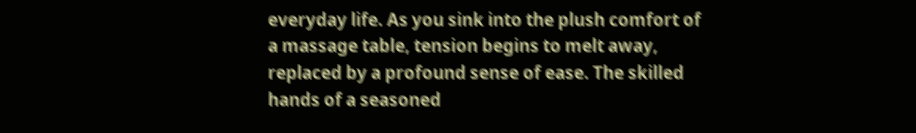everyday life. As you sink into the plush comfort of a massage table, tension begins to melt away, replaced by a profound sense of ease. The skilled hands of a seasoned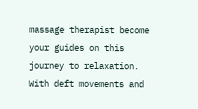massage therapist become your guides on this journey to relaxation. With deft movements and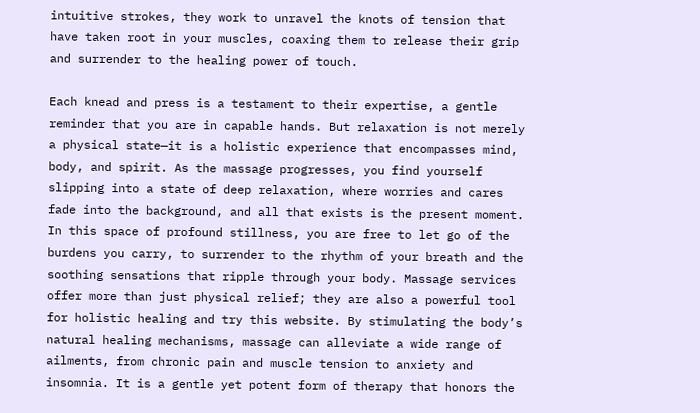intuitive strokes, they work to unravel the knots of tension that have taken root in your muscles, coaxing them to release their grip and surrender to the healing power of touch.

Each knead and press is a testament to their expertise, a gentle reminder that you are in capable hands. But relaxation is not merely a physical state—it is a holistic experience that encompasses mind, body, and spirit. As the massage progresses, you find yourself slipping into a state of deep relaxation, where worries and cares fade into the background, and all that exists is the present moment. In this space of profound stillness, you are free to let go of the burdens you carry, to surrender to the rhythm of your breath and the soothing sensations that ripple through your body. Massage services offer more than just physical relief; they are also a powerful tool for holistic healing and try this website. By stimulating the body’s natural healing mechanisms, massage can alleviate a wide range of ailments, from chronic pain and muscle tension to anxiety and insomnia. It is a gentle yet potent form of therapy that honors the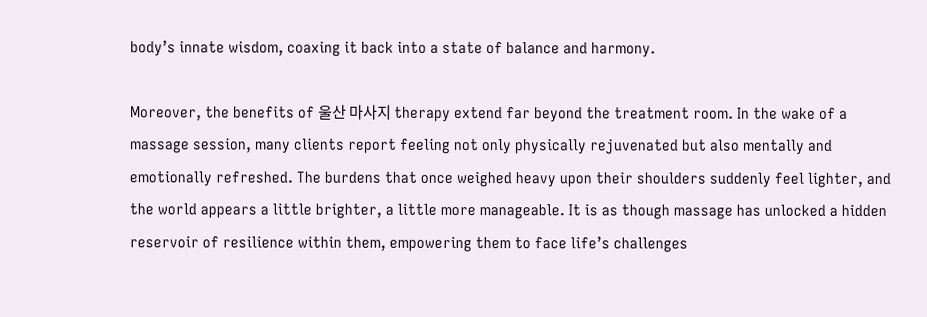body’s innate wisdom, coaxing it back into a state of balance and harmony.

Moreover, the benefits of 울산 마사지 therapy extend far beyond the treatment room. In the wake of a massage session, many clients report feeling not only physically rejuvenated but also mentally and emotionally refreshed. The burdens that once weighed heavy upon their shoulders suddenly feel lighter, and the world appears a little brighter, a little more manageable. It is as though massage has unlocked a hidden reservoir of resilience within them, empowering them to face life’s challenges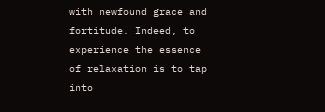with newfound grace and fortitude. Indeed, to experience the essence of relaxation is to tap into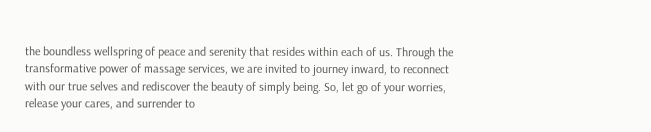the boundless wellspring of peace and serenity that resides within each of us. Through the transformative power of massage services, we are invited to journey inward, to reconnect with our true selves and rediscover the beauty of simply being. So, let go of your worries, release your cares, and surrender to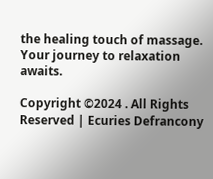the healing touch of massage. Your journey to relaxation awaits.

Copyright ©2024 . All Rights Reserved | Ecuries Defrancony